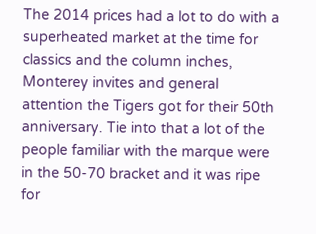The 2014 prices had a lot to do with a superheated market at the time for classics and the column inches, Monterey invites and general attention the Tigers got for their 50th anniversary. Tie into that a lot of the people familiar with the marque were in the 50-70 bracket and it was ripe for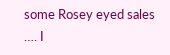some Rosey eyed sales …. I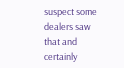suspect some dealers saw that and certainly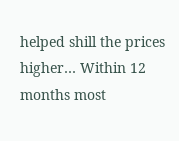helped shill the prices higher… Within 12 months most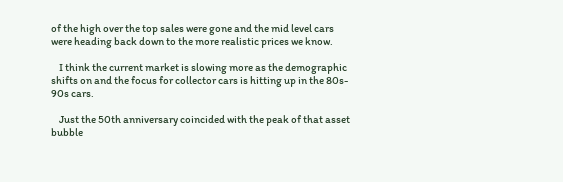of the high over the top sales were gone and the mid level cars were heading back down to the more realistic prices we know.

    I think the current market is slowing more as the demographic shifts on and the focus for collector cars is hitting up in the 80s- 90s cars.

    Just the 50th anniversary coincided with the peak of that asset bubble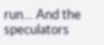run… And the speculators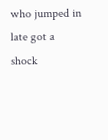who jumped in late got a shock